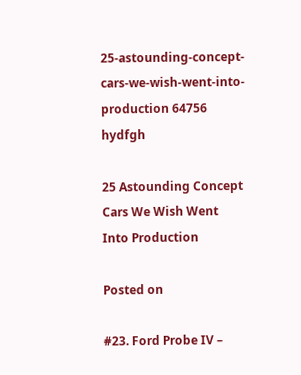25-astounding-concept-cars-we-wish-went-into-production 64756 hydfgh

25 Astounding Concept Cars We Wish Went Into Production

Posted on

#23. Ford Probe IV –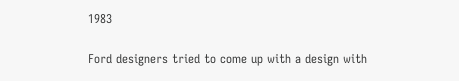1983

Ford designers tried to come up with a design with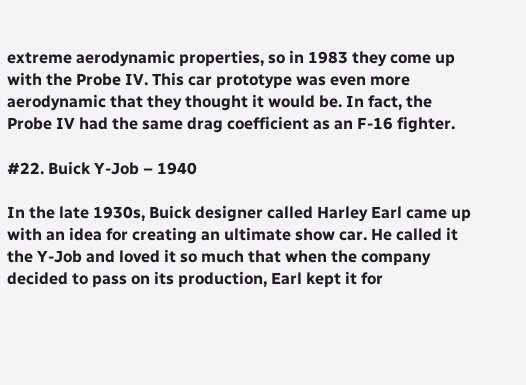extreme aerodynamic properties, so in 1983 they come up with the Probe IV. This car prototype was even more aerodynamic that they thought it would be. In fact, the Probe IV had the same drag coefficient as an F-16 fighter.

#22. Buick Y-Job – 1940

In the late 1930s, Buick designer called Harley Earl came up with an idea for creating an ultimate show car. He called it the Y-Job and loved it so much that when the company decided to pass on its production, Earl kept it for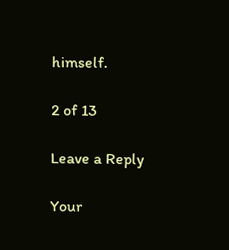himself.

2 of 13

Leave a Reply

Your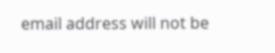email address will not be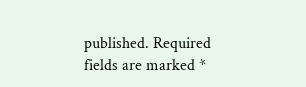published. Required fields are marked *